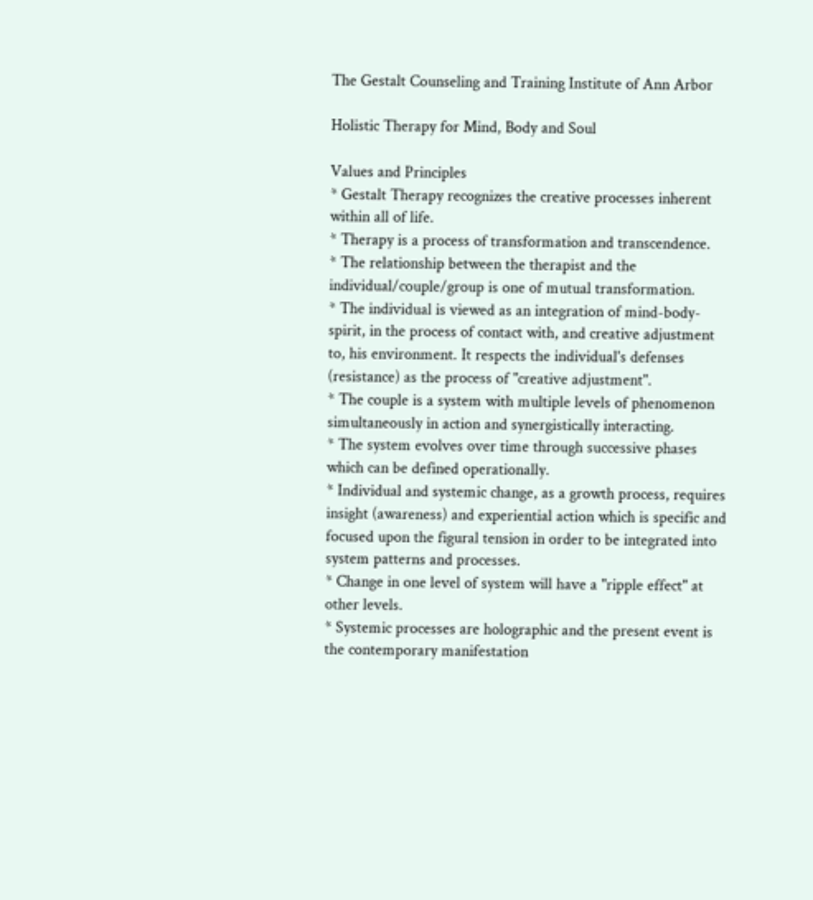The Gestalt Counseling and Training Institute of Ann Arbor

Holistic Therapy for Mind, Body and Soul

Values and Principles
* Gestalt Therapy recognizes the creative processes inherent within all of life.
* Therapy is a process of transformation and transcendence.
* The relationship between the therapist and the individual/couple/group is one of mutual transformation.
* The individual is viewed as an integration of mind-body-spirit, in the process of contact with, and creative adjustment to, his environment. It respects the individual's defenses (resistance) as the process of "creative adjustment".
* The couple is a system with multiple levels of phenomenon simultaneously in action and synergistically interacting.
* The system evolves over time through successive phases which can be defined operationally.
* Individual and systemic change, as a growth process, requires insight (awareness) and experiential action which is specific and focused upon the figural tension in order to be integrated into system patterns and processes.
* Change in one level of system will have a "ripple effect" at other levels.
* Systemic processes are holographic and the present event is the contemporary manifestation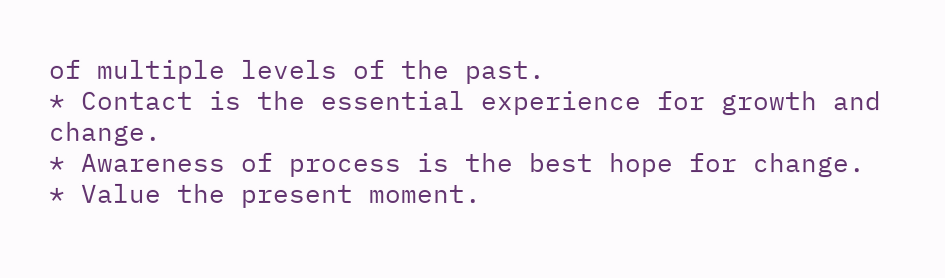of multiple levels of the past.
* Contact is the essential experience for growth and change.
* Awareness of process is the best hope for change.
* Value the present moment.